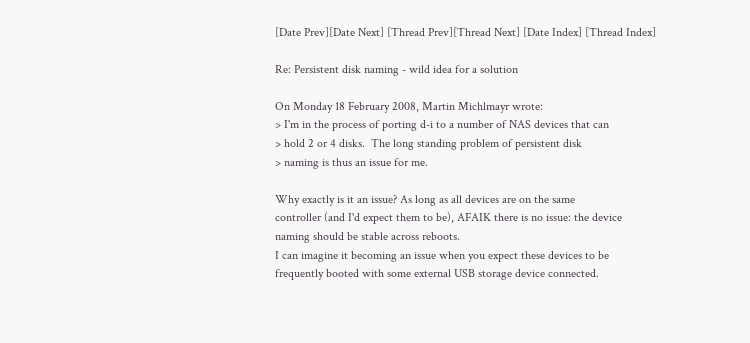[Date Prev][Date Next] [Thread Prev][Thread Next] [Date Index] [Thread Index]

Re: Persistent disk naming - wild idea for a solution

On Monday 18 February 2008, Martin Michlmayr wrote:
> I'm in the process of porting d-i to a number of NAS devices that can
> hold 2 or 4 disks.  The long standing problem of persistent disk
> naming is thus an issue for me.

Why exactly is it an issue? As long as all devices are on the same
controller (and I'd expect them to be), AFAIK there is no issue: the device
naming should be stable across reboots.
I can imagine it becoming an issue when you expect these devices to be
frequently booted with some external USB storage device connected.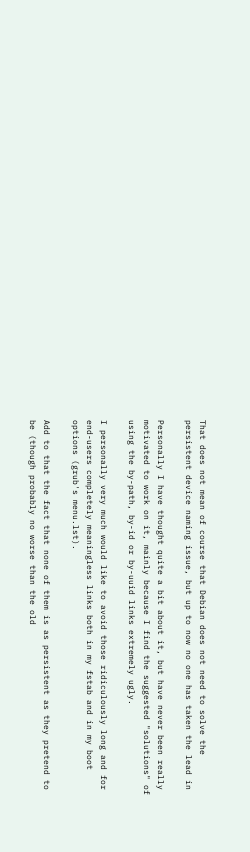That does not mean of course that Debian does not need to solve the
persistent device naming issue, but up to now no one has taken the lead in

Personally I have thought quite a bit about it, but have never been really
motivated to work on it, mainly because I find the suggested "solutions" of
using the by-path, by-id or by-uuid links extremely ugly.

I personally very much would like to avoid those ridiculously long and for
end-users completely meaningless links both in my fstab and in my boot
options (grub's menu.lst).

Add to that the fact that none of them is as persistent as they pretend to
be (though probably no worse than the old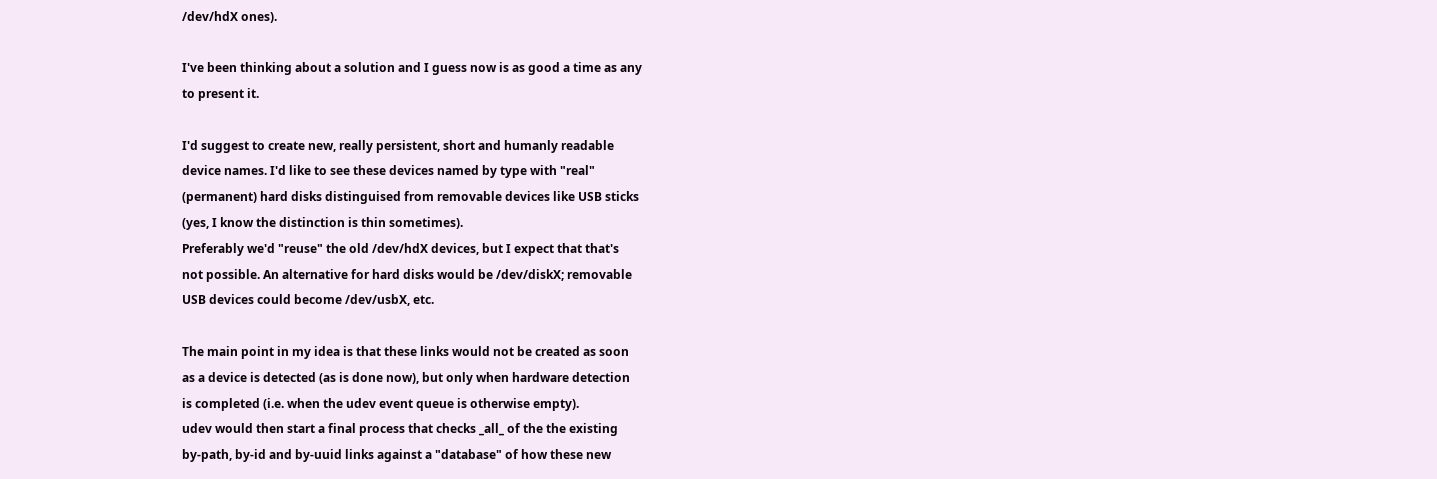/dev/hdX ones).

I've been thinking about a solution and I guess now is as good a time as any
to present it.

I'd suggest to create new, really persistent, short and humanly readable
device names. I'd like to see these devices named by type with "real"
(permanent) hard disks distinguised from removable devices like USB sticks
(yes, I know the distinction is thin sometimes).
Preferably we'd "reuse" the old /dev/hdX devices, but I expect that that's
not possible. An alternative for hard disks would be /dev/diskX; removable
USB devices could become /dev/usbX, etc.

The main point in my idea is that these links would not be created as soon
as a device is detected (as is done now), but only when hardware detection
is completed (i.e. when the udev event queue is otherwise empty).
udev would then start a final process that checks _all_ of the the existing
by-path, by-id and by-uuid links against a "database" of how these new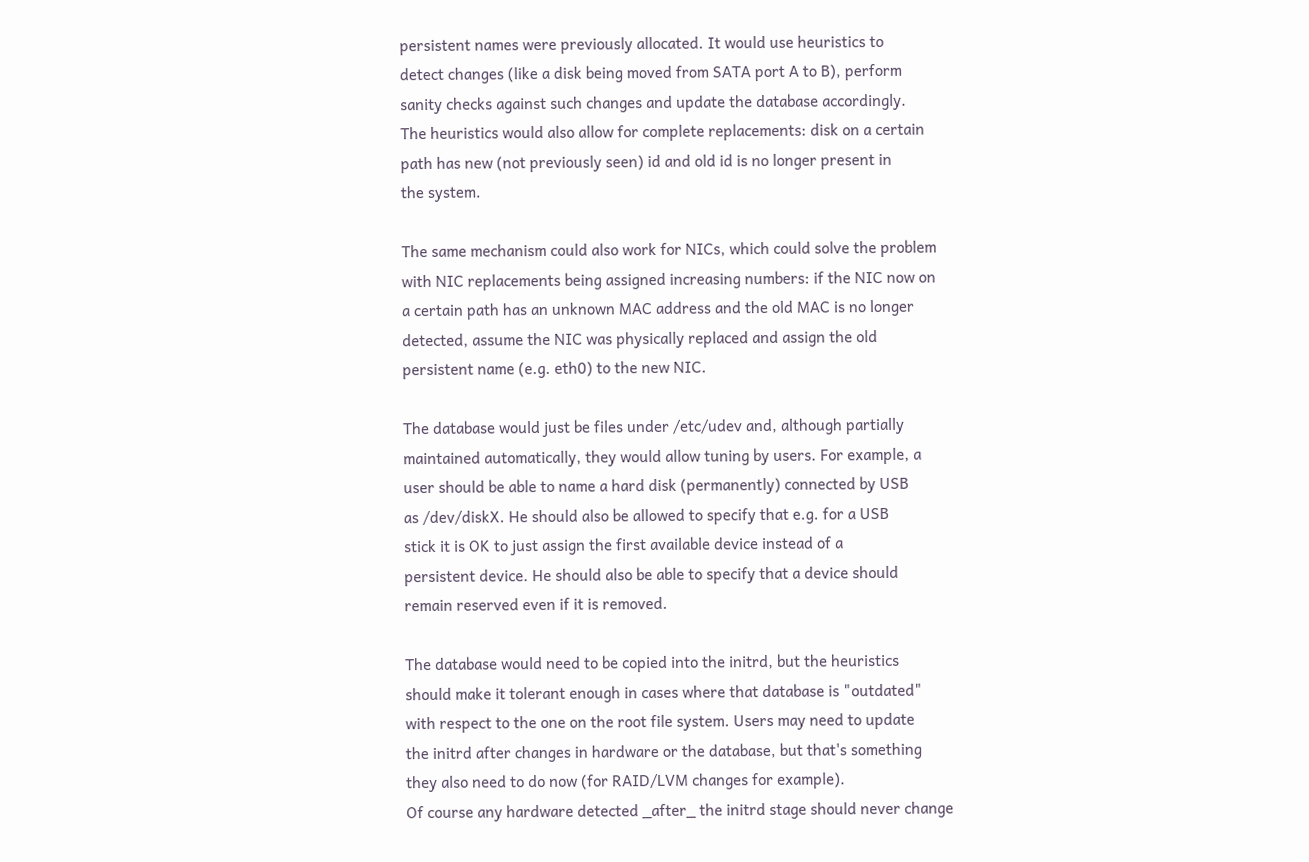persistent names were previously allocated. It would use heuristics to
detect changes (like a disk being moved from SATA port A to B), perform
sanity checks against such changes and update the database accordingly.
The heuristics would also allow for complete replacements: disk on a certain
path has new (not previously seen) id and old id is no longer present in
the system.

The same mechanism could also work for NICs, which could solve the problem
with NIC replacements being assigned increasing numbers: if the NIC now on
a certain path has an unknown MAC address and the old MAC is no longer
detected, assume the NIC was physically replaced and assign the old
persistent name (e.g. eth0) to the new NIC.

The database would just be files under /etc/udev and, although partially
maintained automatically, they would allow tuning by users. For example, a
user should be able to name a hard disk (permanently) connected by USB
as /dev/diskX. He should also be allowed to specify that e.g. for a USB
stick it is OK to just assign the first available device instead of a
persistent device. He should also be able to specify that a device should
remain reserved even if it is removed.

The database would need to be copied into the initrd, but the heuristics
should make it tolerant enough in cases where that database is "outdated"
with respect to the one on the root file system. Users may need to update
the initrd after changes in hardware or the database, but that's something
they also need to do now (for RAID/LVM changes for example).
Of course any hardware detected _after_ the initrd stage should never change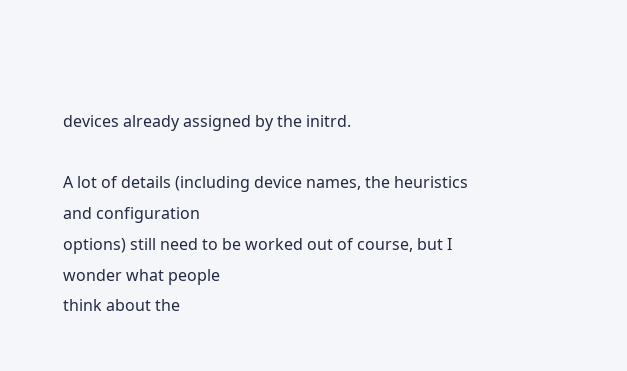devices already assigned by the initrd.

A lot of details (including device names, the heuristics and configuration
options) still need to be worked out of course, but I wonder what people
think about the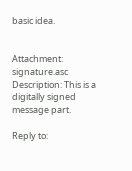basic idea.


Attachment: signature.asc
Description: This is a digitally signed message part.

Reply to: